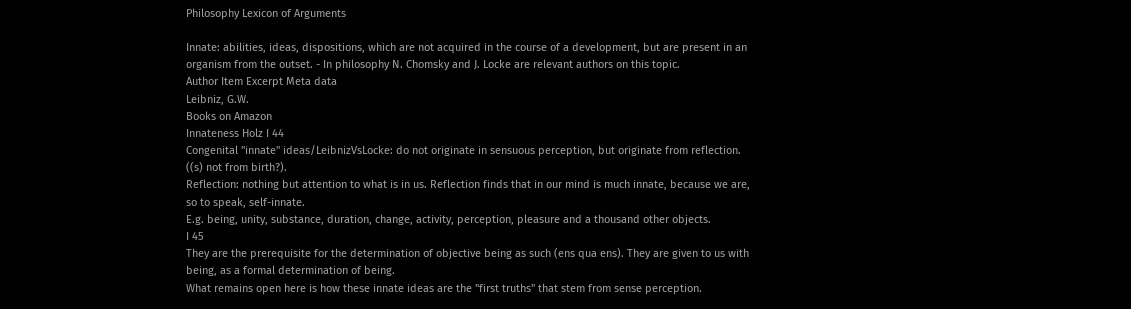Philosophy Lexicon of Arguments

Innate: abilities, ideas, dispositions, which are not acquired in the course of a development, but are present in an organism from the outset. - In philosophy N. Chomsky and J. Locke are relevant authors on this topic.
Author Item Excerpt Meta data
Leibniz, G.W.
Books on Amazon
Innateness Holz I 44
Congenital "innate" ideas/LeibnizVsLocke: do not originate in sensuous perception, but originate from reflection. ((s) not from birth?).
Reflection: nothing but attention to what is in us. Reflection finds that in our mind is much innate, because we are, so to speak, self-innate.
E.g. being, unity, substance, duration, change, activity, perception, pleasure and a thousand other objects.
I 45
They are the prerequisite for the determination of objective being as such (ens qua ens). They are given to us with being, as a formal determination of being.
What remains open here is how these innate ideas are the "first truths" that stem from sense perception.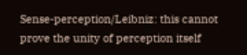Sense-perception/Leibniz: this cannot prove the unity of perception itself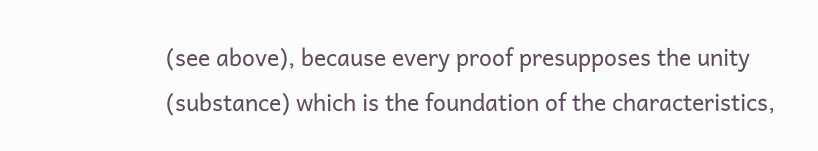(see above), because every proof presupposes the unity (substance) which is the foundation of the characteristics,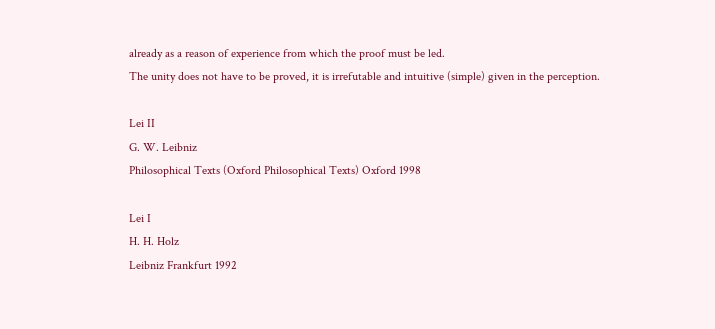already as a reason of experience from which the proof must be led.
The unity does not have to be proved, it is irrefutable and intuitive (simple) given in the perception.

Lei II
G. W. Leibniz
Philosophical Texts (Oxford Philosophical Texts) Oxford 1998

Lei I
H. H. Holz
Leibniz Frankfurt 1992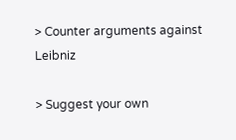> Counter arguments against Leibniz

> Suggest your own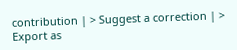contribution | > Suggest a correction | > Export as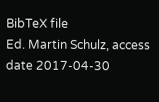BibTeX file
Ed. Martin Schulz, access date 2017-04-30